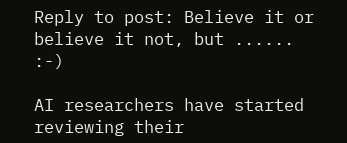Reply to post: Believe it or believe it not, but ...... :-)

AI researchers have started reviewing their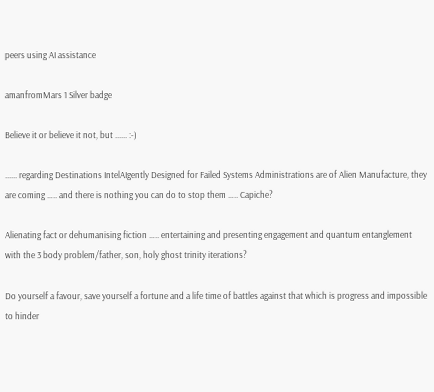peers using AI assistance

amanfromMars 1 Silver badge

Believe it or believe it not, but ...... :-)

...... regarding Destinations IntelAIgently Designed for Failed Systems Administrations are of Alien Manufacture, they are coming ….. and there is nothing you can do to stop them ….. Capiche?

Alienating fact or dehumanising fiction ….. entertaining and presenting engagement and quantum entanglement with the 3 body problem/father, son, holy ghost trinity iterations?

Do yourself a favour, save yourself a fortune and a life time of battles against that which is progress and impossible to hinder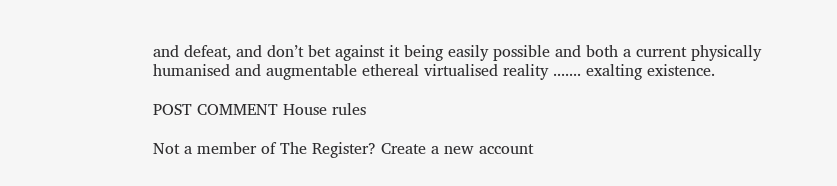and defeat, and don’t bet against it being easily possible and both a current physically humanised and augmentable ethereal virtualised reality ....... exalting existence.

POST COMMENT House rules

Not a member of The Register? Create a new account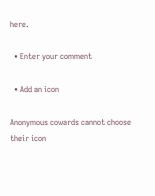here.

  • Enter your comment

  • Add an icon

Anonymous cowards cannot choose their icon